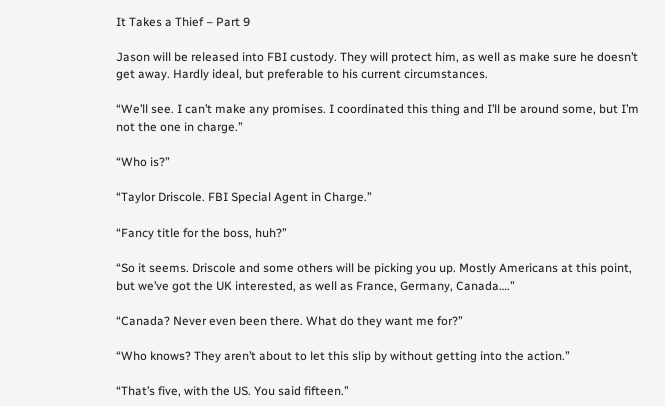It Takes a Thief – Part 9

Jason will be released into FBI custody. They will protect him, as well as make sure he doesn’t get away. Hardly ideal, but preferable to his current circumstances.

“We’ll see. I can’t make any promises. I coordinated this thing and I’ll be around some, but I’m not the one in charge.”

“Who is?”

“Taylor Driscole. FBI Special Agent in Charge.”

“Fancy title for the boss, huh?”

“So it seems. Driscole and some others will be picking you up. Mostly Americans at this point, but we’ve got the UK interested, as well as France, Germany, Canada….”

“Canada? Never even been there. What do they want me for?”

“Who knows? They aren’t about to let this slip by without getting into the action.”

“That’s five, with the US. You said fifteen.”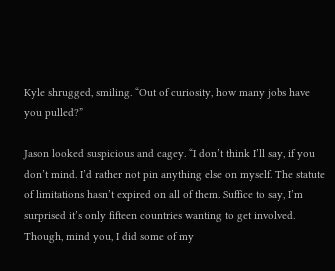Kyle shrugged, smiling. “Out of curiosity, how many jobs have you pulled?”

Jason looked suspicious and cagey. “I don’t think I’ll say, if you don’t mind. I’d rather not pin anything else on myself. The statute of limitations hasn’t expired on all of them. Suffice to say, I’m surprised it’s only fifteen countries wanting to get involved. Though, mind you, I did some of my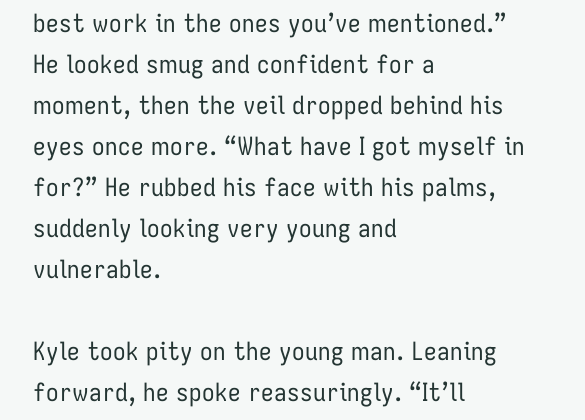best work in the ones you’ve mentioned.” He looked smug and confident for a moment, then the veil dropped behind his eyes once more. “What have I got myself in for?” He rubbed his face with his palms, suddenly looking very young and vulnerable.

Kyle took pity on the young man. Leaning forward, he spoke reassuringly. “It’ll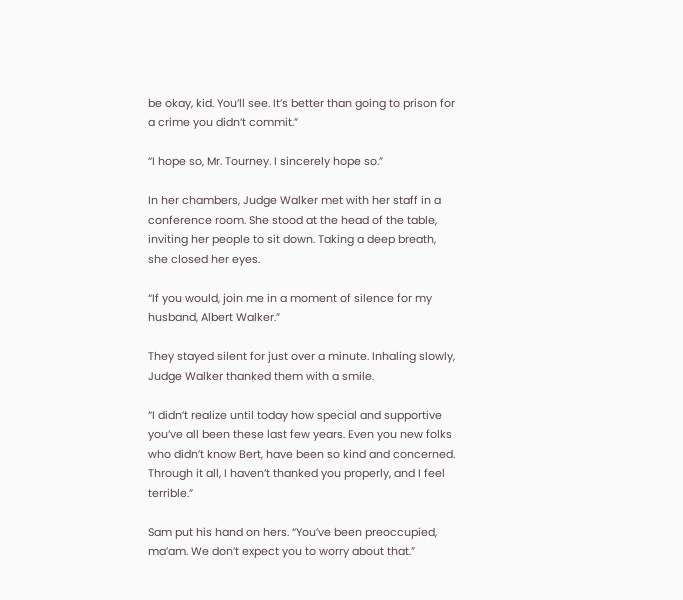be okay, kid. You’ll see. It’s better than going to prison for a crime you didn’t commit.”

“I hope so, Mr. Tourney. I sincerely hope so.”

In her chambers, Judge Walker met with her staff in a conference room. She stood at the head of the table, inviting her people to sit down. Taking a deep breath, she closed her eyes.

“If you would, join me in a moment of silence for my husband, Albert Walker.”

They stayed silent for just over a minute. Inhaling slowly, Judge Walker thanked them with a smile.

“I didn’t realize until today how special and supportive you’ve all been these last few years. Even you new folks who didn’t know Bert, have been so kind and concerned. Through it all, I haven’t thanked you properly, and I feel terrible.”

Sam put his hand on hers. “You’ve been preoccupied, ma’am. We don’t expect you to worry about that.”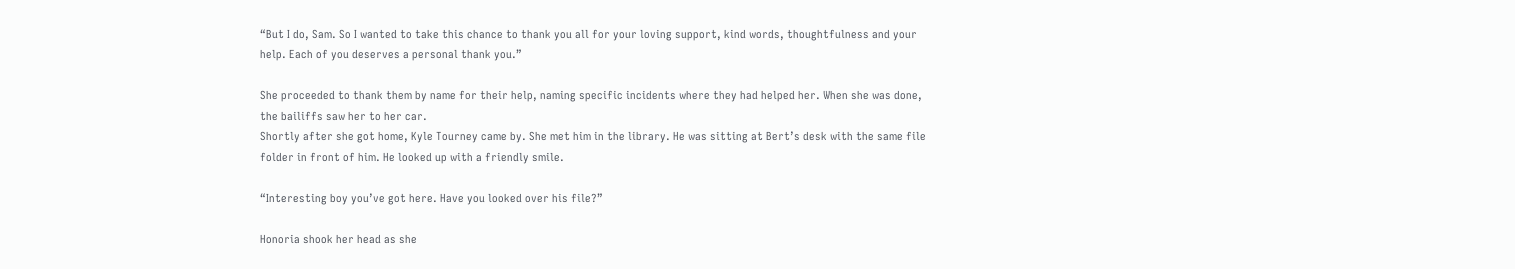“But I do, Sam. So I wanted to take this chance to thank you all for your loving support, kind words, thoughtfulness and your help. Each of you deserves a personal thank you.”

She proceeded to thank them by name for their help, naming specific incidents where they had helped her. When she was done, the bailiffs saw her to her car.
Shortly after she got home, Kyle Tourney came by. She met him in the library. He was sitting at Bert’s desk with the same file folder in front of him. He looked up with a friendly smile.

“Interesting boy you’ve got here. Have you looked over his file?”

Honoria shook her head as she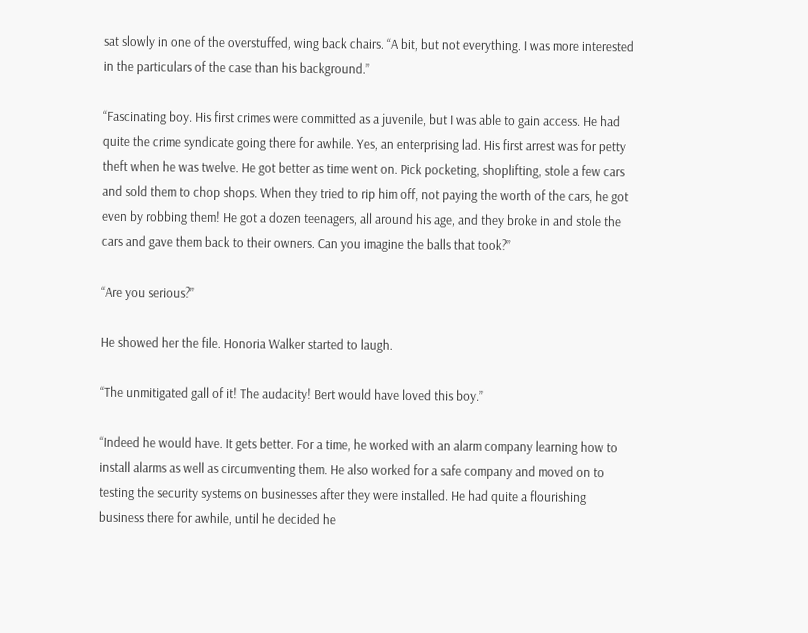sat slowly in one of the overstuffed, wing back chairs. “A bit, but not everything. I was more interested in the particulars of the case than his background.”

“Fascinating boy. His first crimes were committed as a juvenile, but I was able to gain access. He had quite the crime syndicate going there for awhile. Yes, an enterprising lad. His first arrest was for petty theft when he was twelve. He got better as time went on. Pick pocketing, shoplifting, stole a few cars and sold them to chop shops. When they tried to rip him off, not paying the worth of the cars, he got even by robbing them! He got a dozen teenagers, all around his age, and they broke in and stole the cars and gave them back to their owners. Can you imagine the balls that took?”

“Are you serious?”

He showed her the file. Honoria Walker started to laugh.

“The unmitigated gall of it! The audacity! Bert would have loved this boy.”

“Indeed he would have. It gets better. For a time, he worked with an alarm company learning how to install alarms as well as circumventing them. He also worked for a safe company and moved on to testing the security systems on businesses after they were installed. He had quite a flourishing business there for awhile, until he decided he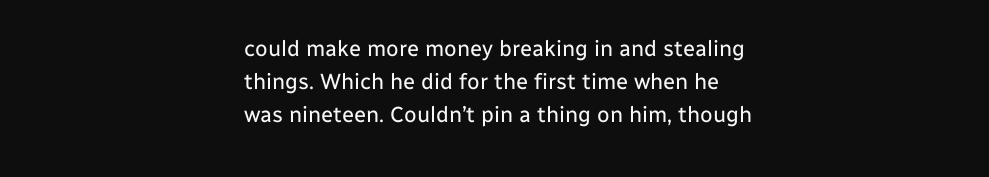could make more money breaking in and stealing things. Which he did for the first time when he was nineteen. Couldn’t pin a thing on him, though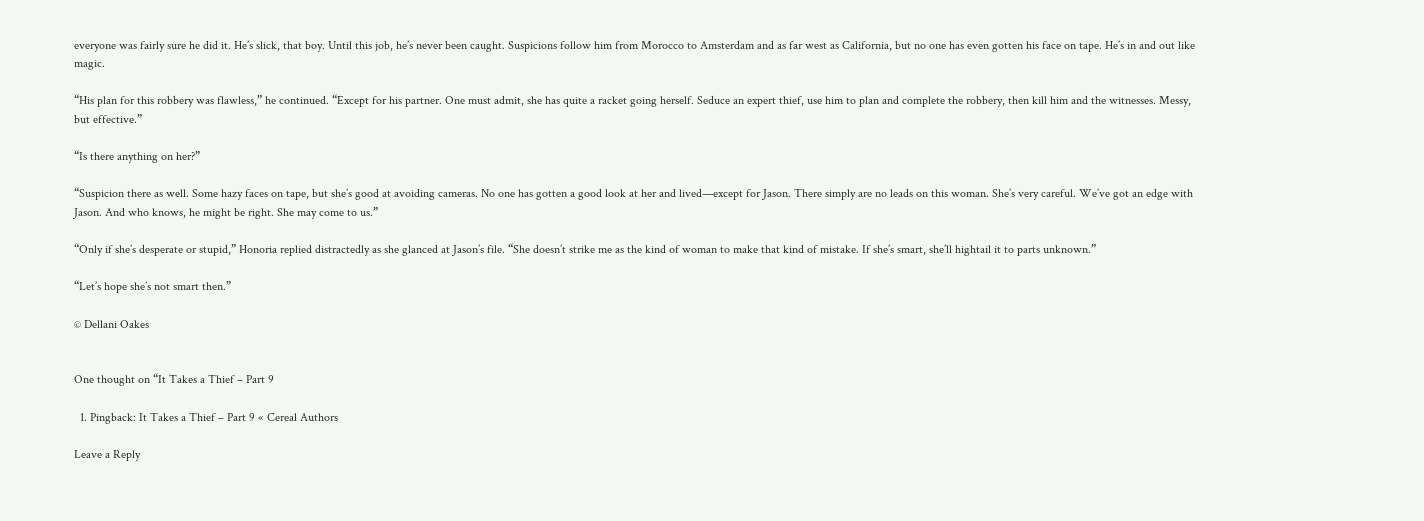everyone was fairly sure he did it. He’s slick, that boy. Until this job, he’s never been caught. Suspicions follow him from Morocco to Amsterdam and as far west as California, but no one has even gotten his face on tape. He’s in and out like magic.

“His plan for this robbery was flawless,” he continued. “Except for his partner. One must admit, she has quite a racket going herself. Seduce an expert thief, use him to plan and complete the robbery, then kill him and the witnesses. Messy, but effective.”

“Is there anything on her?”

“Suspicion there as well. Some hazy faces on tape, but she’s good at avoiding cameras. No one has gotten a good look at her and lived—except for Jason. There simply are no leads on this woman. She’s very careful. We’ve got an edge with Jason. And who knows, he might be right. She may come to us.”

“Only if she’s desperate or stupid,” Honoria replied distractedly as she glanced at Jason’s file. “She doesn’t strike me as the kind of woman to make that kind of mistake. If she’s smart, she’ll hightail it to parts unknown.”

“Let’s hope she’s not smart then.”

© Dellani Oakes


One thought on “It Takes a Thief – Part 9

  1. Pingback: It Takes a Thief – Part 9 « Cereal Authors

Leave a Reply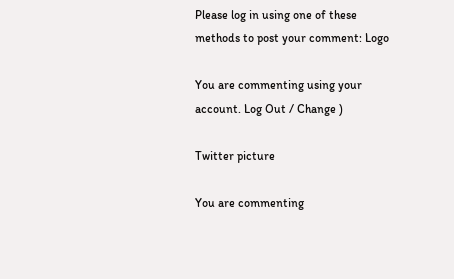Please log in using one of these methods to post your comment: Logo

You are commenting using your account. Log Out / Change )

Twitter picture

You are commenting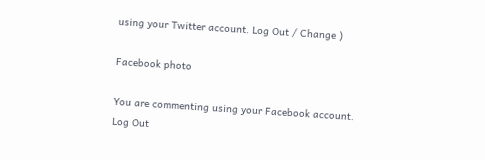using your Twitter account. Log Out / Change )

Facebook photo

You are commenting using your Facebook account. Log Out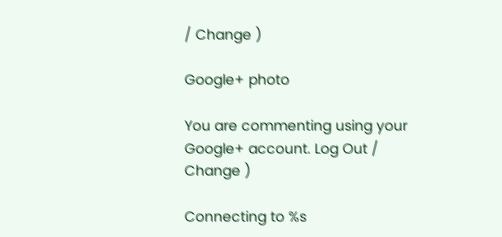/ Change )

Google+ photo

You are commenting using your Google+ account. Log Out / Change )

Connecting to %s